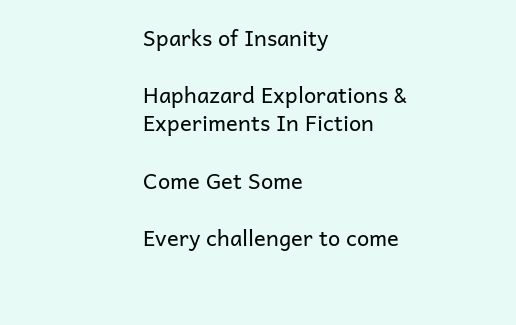Sparks of Insanity

Haphazard Explorations & Experiments In Fiction

Come Get Some

Every challenger to come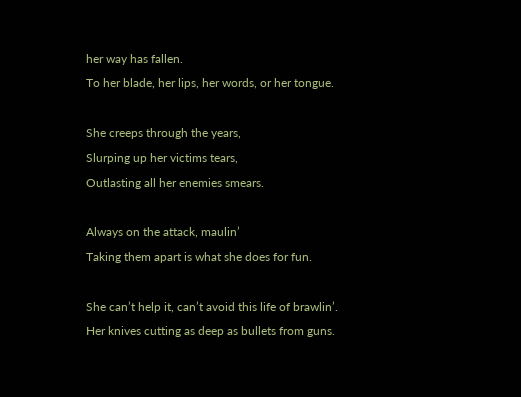her way has fallen.
To her blade, her lips, her words, or her tongue.

She creeps through the years,
Slurping up her victims tears,
Outlasting all her enemies smears.

Always on the attack, maulin’
Taking them apart is what she does for fun.

She can’t help it, can’t avoid this life of brawlin’.
Her knives cutting as deep as bullets from guns.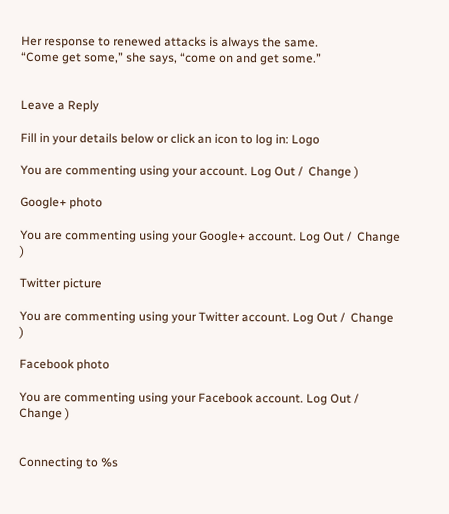Her response to renewed attacks is always the same.
“Come get some,” she says, “come on and get some.”


Leave a Reply

Fill in your details below or click an icon to log in: Logo

You are commenting using your account. Log Out /  Change )

Google+ photo

You are commenting using your Google+ account. Log Out /  Change )

Twitter picture

You are commenting using your Twitter account. Log Out /  Change )

Facebook photo

You are commenting using your Facebook account. Log Out /  Change )


Connecting to %s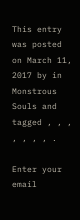This entry was posted on March 11, 2017 by in Monstrous Souls and tagged , , , , , , , .

Enter your email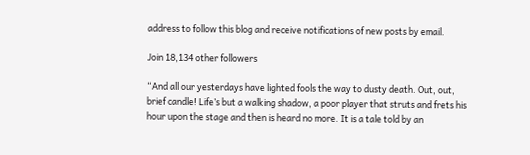address to follow this blog and receive notifications of new posts by email.

Join 18,134 other followers

“And all our yesterdays have lighted fools the way to dusty death. Out, out, brief candle! Life’s but a walking shadow, a poor player that struts and frets his hour upon the stage and then is heard no more. It is a tale told by an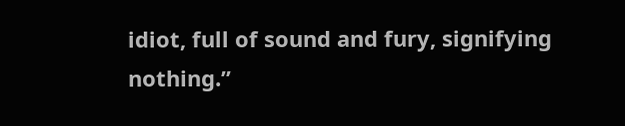idiot, full of sound and fury, signifying nothing.”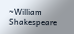~William Shakespeare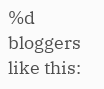%d bloggers like this: